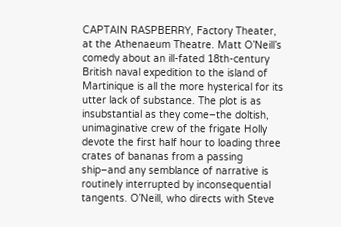CAPTAIN RASPBERRY, Factory Theater, at the Athenaeum Theatre. Matt O’Neill’s comedy about an ill-fated 18th-century British naval expedition to the island of Martinique is all the more hysterical for its utter lack of substance. The plot is as insubstantial as they come–the doltish, unimaginative crew of the frigate Holly devote the first half hour to loading three crates of bananas from a passing ship–and any semblance of narrative is routinely interrupted by inconsequential tangents. O’Neill, who directs with Steve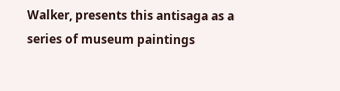Walker, presents this antisaga as a series of museum paintings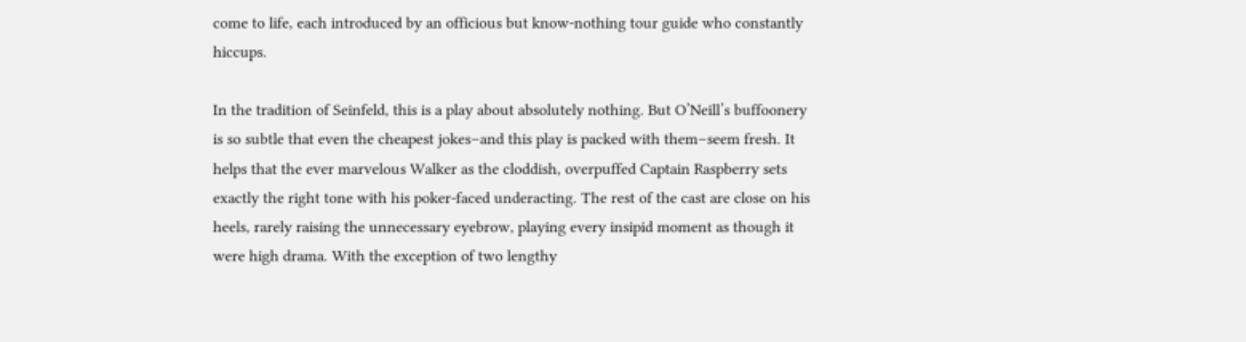come to life, each introduced by an officious but know-nothing tour guide who constantly hiccups.

In the tradition of Seinfeld, this is a play about absolutely nothing. But O’Neill’s buffoonery is so subtle that even the cheapest jokes–and this play is packed with them–seem fresh. It helps that the ever marvelous Walker as the cloddish, overpuffed Captain Raspberry sets exactly the right tone with his poker-faced underacting. The rest of the cast are close on his heels, rarely raising the unnecessary eyebrow, playing every insipid moment as though it were high drama. With the exception of two lengthy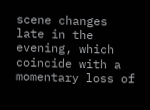scene changes late in the evening, which coincide with a momentary loss of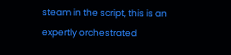steam in the script, this is an expertly orchestrated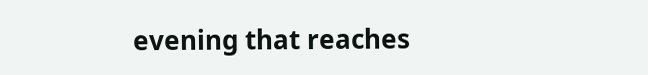evening that reaches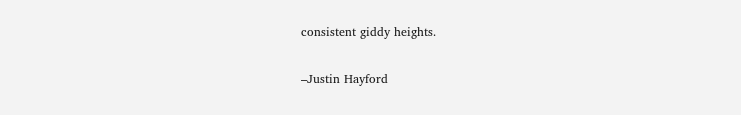consistent giddy heights.

–Justin Hayford